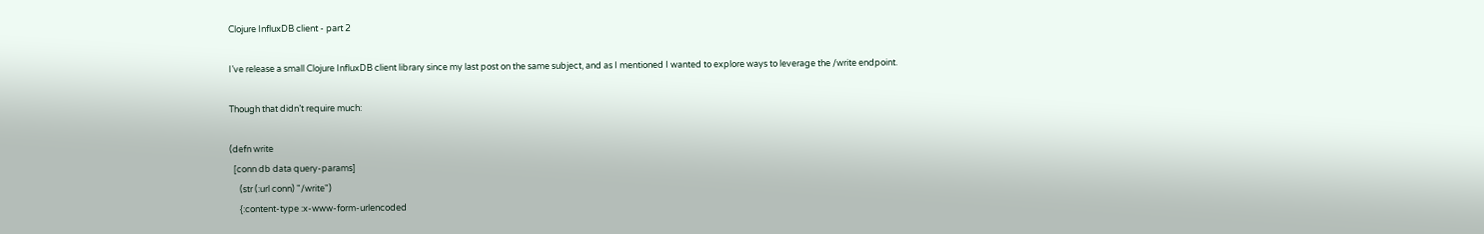Clojure InfluxDB client - part 2

I’ve release a small Clojure InfluxDB client library since my last post on the same subject, and as I mentioned I wanted to explore ways to leverage the /write endpoint.

Though that didn’t require much:

(defn write
  [conn db data query-params]
     (str (:url conn) "/write")
     {:content-type :x-www-form-urlencoded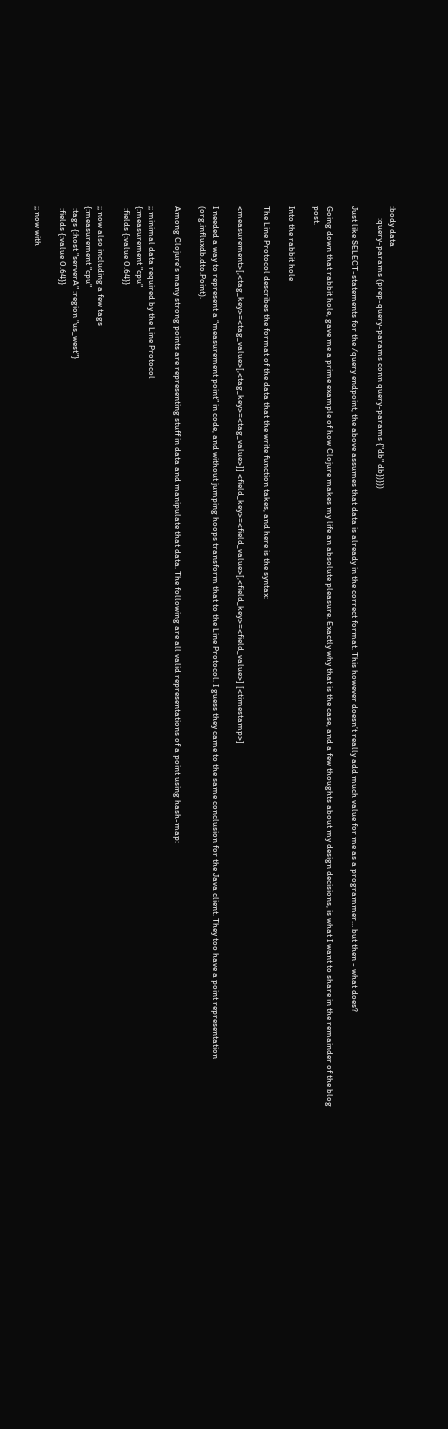:body data
      :query-params (prep-query-params conn query-params {"db" db})}))

Just like SELECT-statements for the /query endpoint, the above assumes that data is already in the correct format. This however doesn’t really add much value for me as a programmer… but then - what does?

Going down that rabbit hole, gave me a prime example of how Clojure makes my life an absolute pleasure. Exactly why that is the case, and a few thoughts about my design decisions, is what I want to share in the remainder of the blog post.

Into the rabbit hole

The Line Protocol describes the format of the data that the write function takes, and here is the syntax:

<measurement>[,<tag_key>=<tag_value>[,<tag_key>=<tag_value>]] <field_key>=<field_value>[,<field_key>=<field_value>] [<timestamp>]

I needed a way to represent a “measurement point” in code, and without jumping hoops transform that to the Line Protocol. I guess they came to the same conclusion for the Java client. They too have a point representation (org.influxdb.dto.Point).

Among Clojure’s many strong points are representing stuff in data and manipulate that data. The following are all valid representations of a point using hash-map:

;; minimal data required by the Line Protocol
{:measurement "cpu"
 :fields {:value 0.64}}

;; now also including a few tags
{:measurement "cpu"
 :tags {:host "serverA" :region "us_west"}
 :fields {:value 0.64}}

;; now with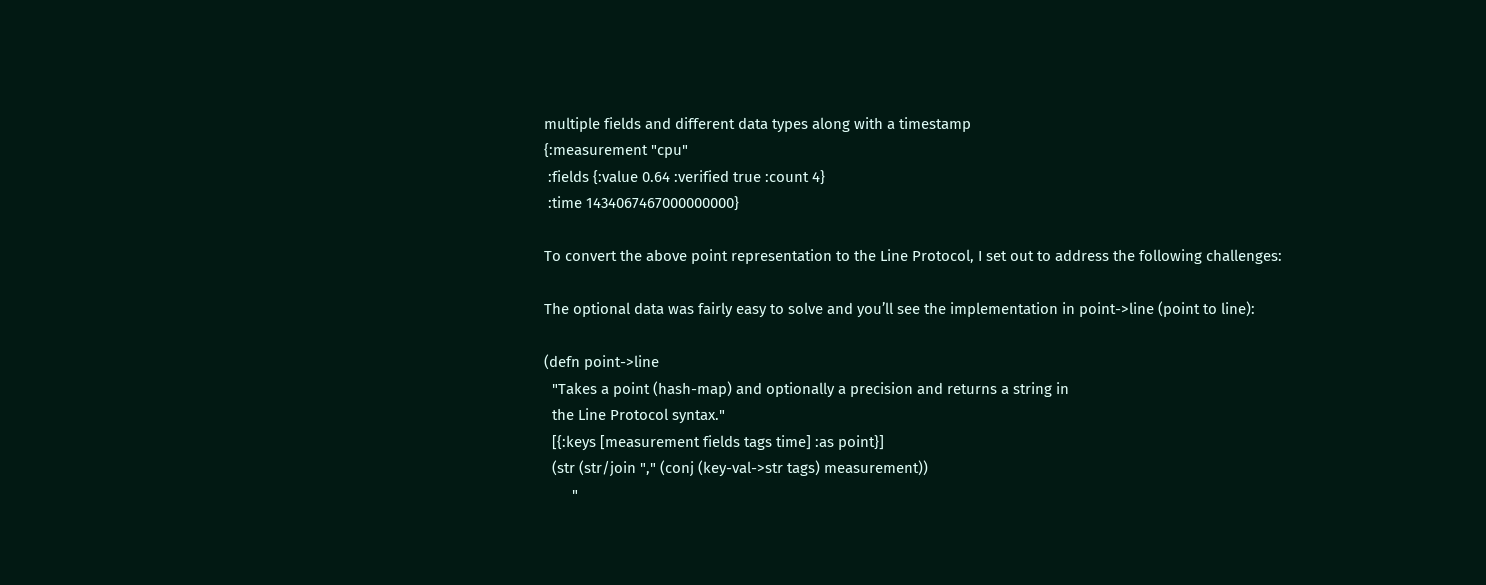multiple fields and different data types along with a timestamp
{:measurement "cpu"
 :fields {:value 0.64 :verified true :count 4}
 :time 1434067467000000000}

To convert the above point representation to the Line Protocol, I set out to address the following challenges:

The optional data was fairly easy to solve and you’ll see the implementation in point->line (point to line):

(defn point->line
  "Takes a point (hash-map) and optionally a precision and returns a string in
  the Line Protocol syntax."
  [{:keys [measurement fields tags time] :as point}]
  (str (str/join "," (conj (key-val->str tags) measurement))
       "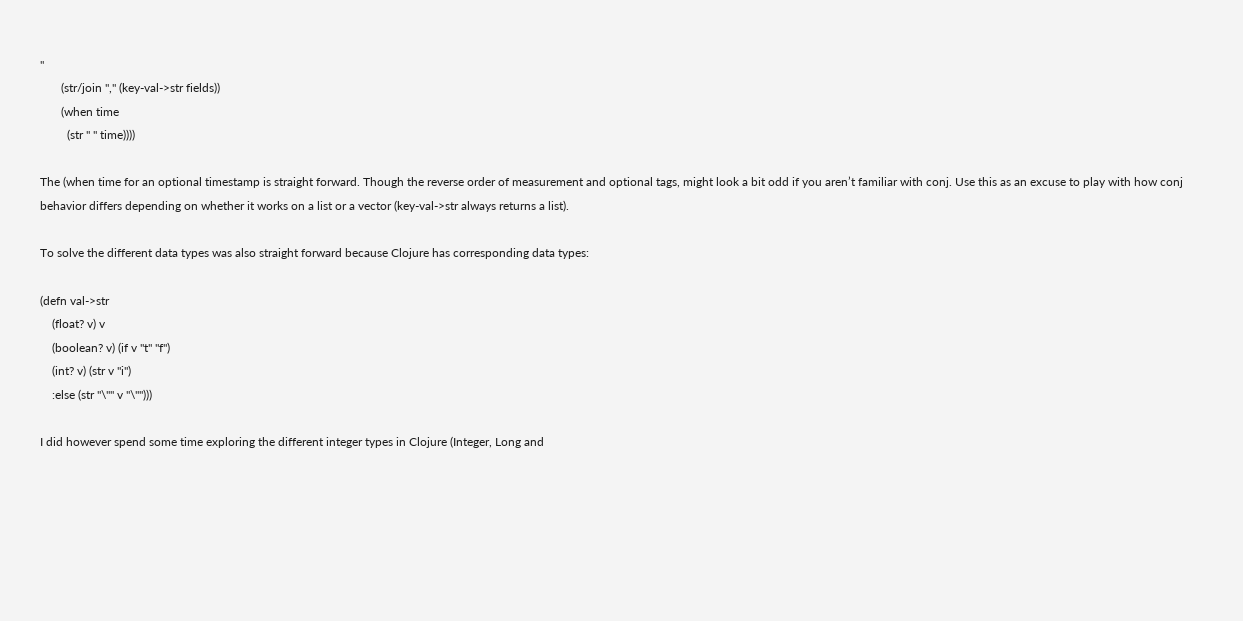"
       (str/join "," (key-val->str fields))
       (when time
         (str " " time))))

The (when time for an optional timestamp is straight forward. Though the reverse order of measurement and optional tags, might look a bit odd if you aren’t familiar with conj. Use this as an excuse to play with how conj behavior differs depending on whether it works on a list or a vector (key-val->str always returns a list).

To solve the different data types was also straight forward because Clojure has corresponding data types:

(defn val->str
    (float? v) v
    (boolean? v) (if v "t" "f")
    (int? v) (str v "i")
    :else (str "\"" v "\"")))

I did however spend some time exploring the different integer types in Clojure (Integer, Long and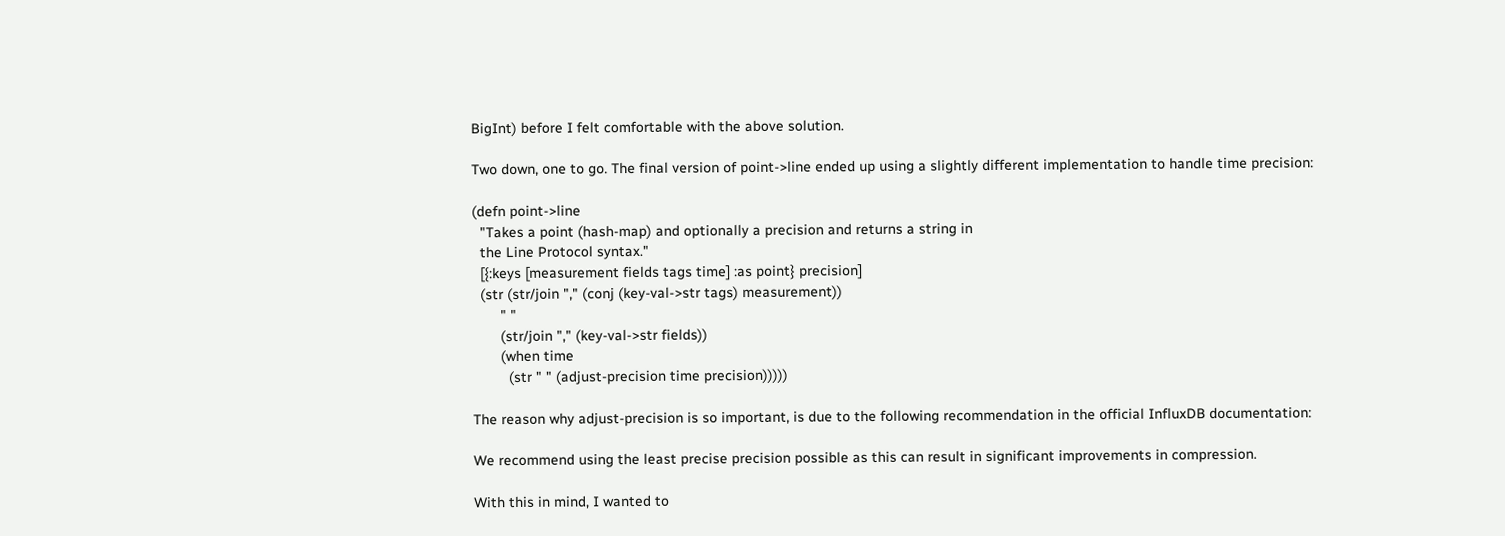BigInt) before I felt comfortable with the above solution.

Two down, one to go. The final version of point->line ended up using a slightly different implementation to handle time precision:

(defn point->line
  "Takes a point (hash-map) and optionally a precision and returns a string in
  the Line Protocol syntax."
  [{:keys [measurement fields tags time] :as point} precision]
  (str (str/join "," (conj (key-val->str tags) measurement))
       " "
       (str/join "," (key-val->str fields))
       (when time
         (str " " (adjust-precision time precision)))))

The reason why adjust-precision is so important, is due to the following recommendation in the official InfluxDB documentation:

We recommend using the least precise precision possible as this can result in significant improvements in compression.

With this in mind, I wanted to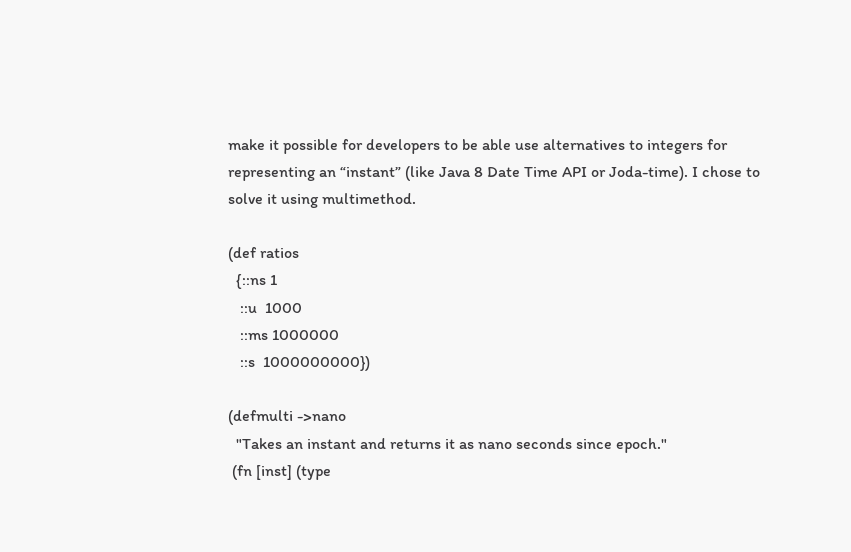make it possible for developers to be able use alternatives to integers for representing an “instant” (like Java 8 Date Time API or Joda-time). I chose to solve it using multimethod.

(def ratios
  {::ns 1
   ::u  1000
   ::ms 1000000
   ::s  1000000000})

(defmulti ->nano
  "Takes an instant and returns it as nano seconds since epoch."
 (fn [inst] (type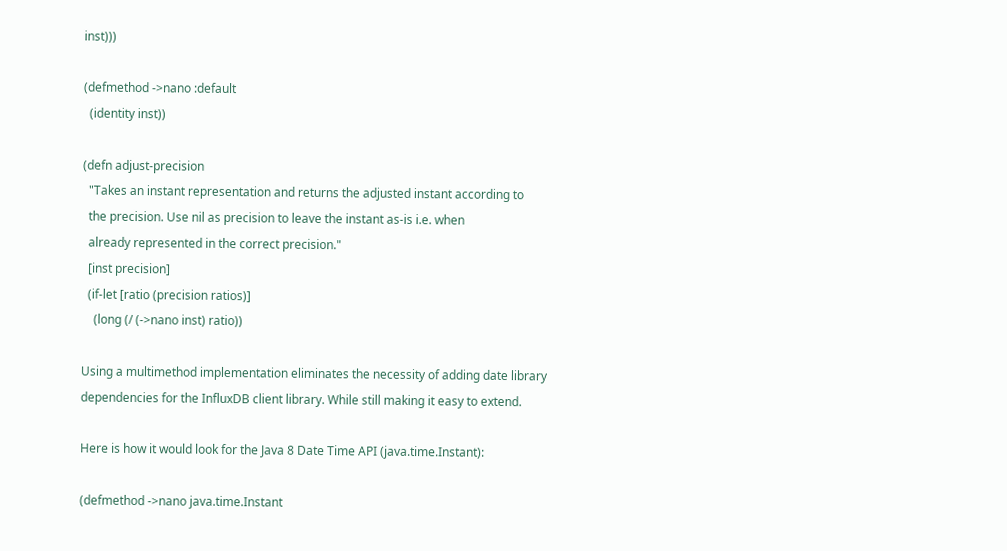inst)))

(defmethod ->nano :default
  (identity inst))

(defn adjust-precision
  "Takes an instant representation and returns the adjusted instant according to
  the precision. Use nil as precision to leave the instant as-is i.e. when
  already represented in the correct precision."
  [inst precision]
  (if-let [ratio (precision ratios)]
    (long (/ (->nano inst) ratio))

Using a multimethod implementation eliminates the necessity of adding date library dependencies for the InfluxDB client library. While still making it easy to extend.

Here is how it would look for the Java 8 Date Time API (java.time.Instant):

(defmethod ->nano java.time.Instant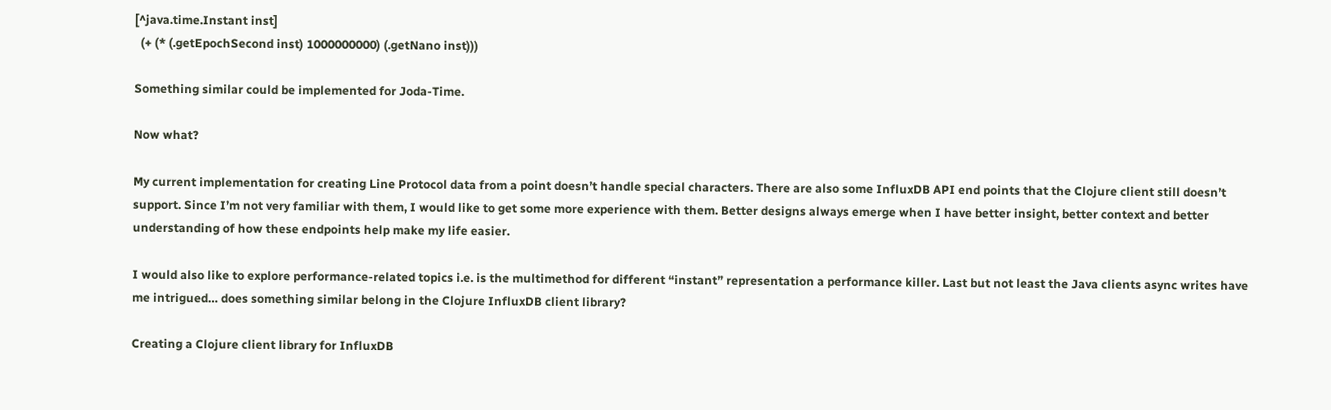[^java.time.Instant inst]
  (+ (* (.getEpochSecond inst) 1000000000) (.getNano inst)))

Something similar could be implemented for Joda-Time.

Now what?

My current implementation for creating Line Protocol data from a point doesn’t handle special characters. There are also some InfluxDB API end points that the Clojure client still doesn’t support. Since I’m not very familiar with them, I would like to get some more experience with them. Better designs always emerge when I have better insight, better context and better understanding of how these endpoints help make my life easier.

I would also like to explore performance-related topics i.e. is the multimethod for different “instant” representation a performance killer. Last but not least the Java clients async writes have me intrigued… does something similar belong in the Clojure InfluxDB client library?

Creating a Clojure client library for InfluxDB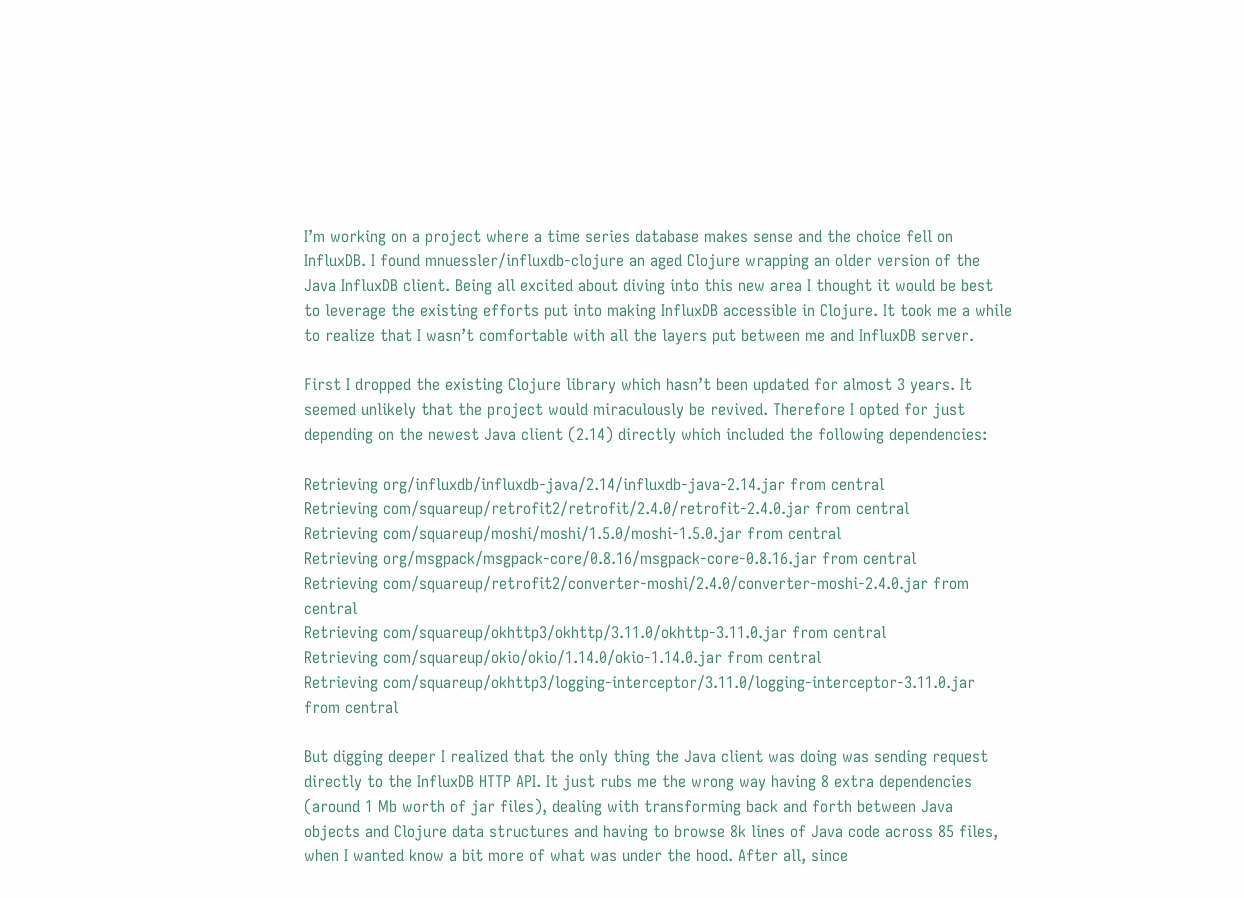I’m working on a project where a time series database makes sense and the choice fell on InfluxDB. I found mnuessler/influxdb-clojure an aged Clojure wrapping an older version of the Java InfluxDB client. Being all excited about diving into this new area I thought it would be best to leverage the existing efforts put into making InfluxDB accessible in Clojure. It took me a while to realize that I wasn’t comfortable with all the layers put between me and InfluxDB server.

First I dropped the existing Clojure library which hasn’t been updated for almost 3 years. It seemed unlikely that the project would miraculously be revived. Therefore I opted for just depending on the newest Java client (2.14) directly which included the following dependencies:

Retrieving org/influxdb/influxdb-java/2.14/influxdb-java-2.14.jar from central
Retrieving com/squareup/retrofit2/retrofit/2.4.0/retrofit-2.4.0.jar from central
Retrieving com/squareup/moshi/moshi/1.5.0/moshi-1.5.0.jar from central
Retrieving org/msgpack/msgpack-core/0.8.16/msgpack-core-0.8.16.jar from central
Retrieving com/squareup/retrofit2/converter-moshi/2.4.0/converter-moshi-2.4.0.jar from central
Retrieving com/squareup/okhttp3/okhttp/3.11.0/okhttp-3.11.0.jar from central
Retrieving com/squareup/okio/okio/1.14.0/okio-1.14.0.jar from central
Retrieving com/squareup/okhttp3/logging-interceptor/3.11.0/logging-interceptor-3.11.0.jar from central

But digging deeper I realized that the only thing the Java client was doing was sending request directly to the InfluxDB HTTP API. It just rubs me the wrong way having 8 extra dependencies (around 1 Mb worth of jar files), dealing with transforming back and forth between Java objects and Clojure data structures and having to browse 8k lines of Java code across 85 files, when I wanted know a bit more of what was under the hood. After all, since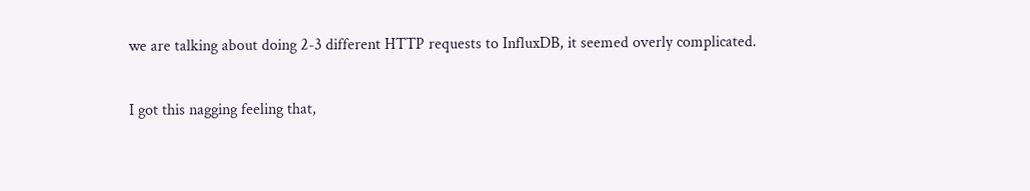we are talking about doing 2-3 different HTTP requests to InfluxDB, it seemed overly complicated.

I got this nagging feeling that,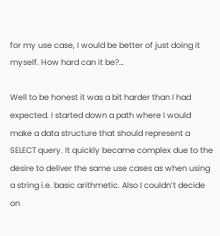for my use case, I would be better of just doing it myself. How hard can it be?…

Well to be honest it was a bit harder than I had expected. I started down a path where I would make a data structure that should represent a SELECT query. It quickly became complex due to the desire to deliver the same use cases as when using a string i.e. basic arithmetic. Also I couldn’t decide on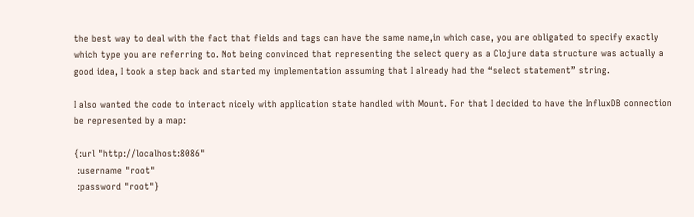the best way to deal with the fact that fields and tags can have the same name,in which case, you are obligated to specify exactly which type you are referring to. Not being convinced that representing the select query as a Clojure data structure was actually a good idea, I took a step back and started my implementation assuming that I already had the “select statement” string.

I also wanted the code to interact nicely with application state handled with Mount. For that I decided to have the InfluxDB connection be represented by a map:

{:url "http://localhost:8086"
 :username "root"
 :password "root"}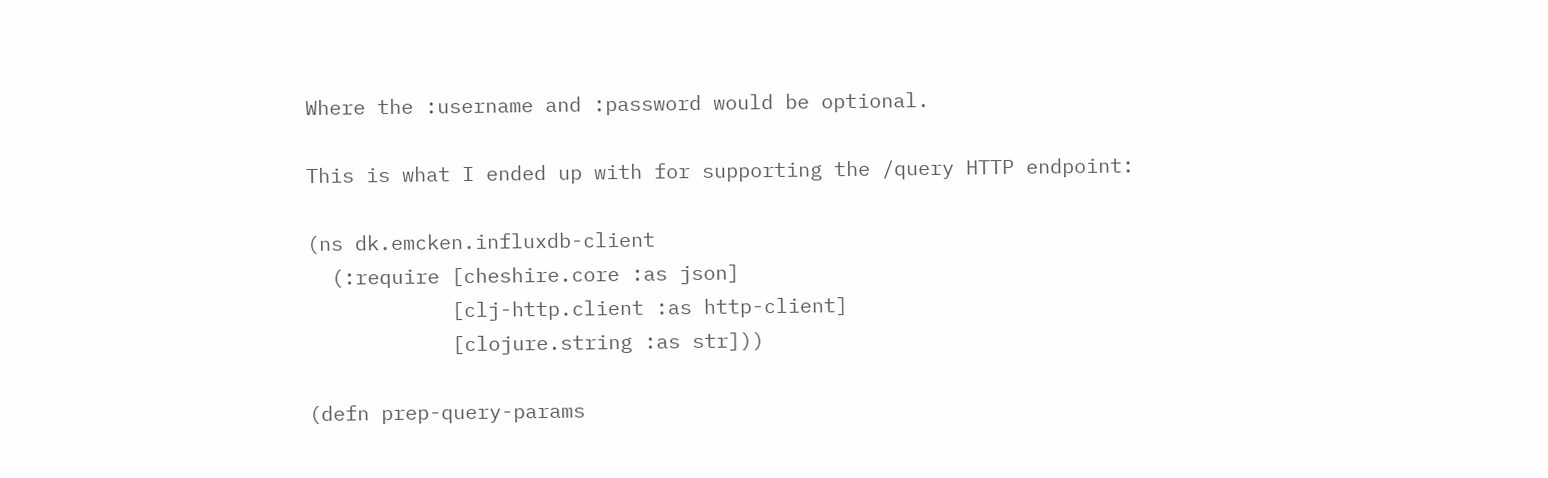Where the :username and :password would be optional.

This is what I ended up with for supporting the /query HTTP endpoint:

(ns dk.emcken.influxdb-client
  (:require [cheshire.core :as json]
            [clj-http.client :as http-client]
            [clojure.string :as str]))

(defn prep-query-params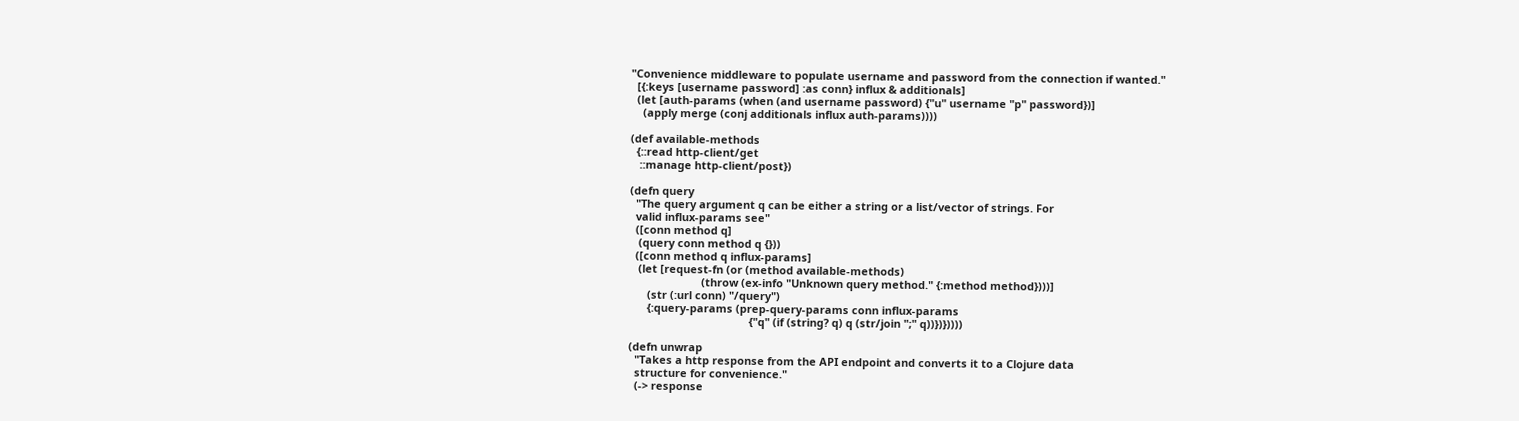"Convenience middleware to populate username and password from the connection if wanted."
  [{:keys [username password] :as conn} influx & additionals]
  (let [auth-params (when (and username password) {"u" username "p" password})]
    (apply merge (conj additionals influx auth-params))))

(def available-methods
  {::read http-client/get
   ::manage http-client/post})

(defn query
  "The query argument q can be either a string or a list/vector of strings. For
  valid influx-params see"
  ([conn method q]
   (query conn method q {}))
  ([conn method q influx-params]
   (let [request-fn (or (method available-methods)
                        (throw (ex-info "Unknown query method." {:method method})))]
      (str (:url conn) "/query")
      {:query-params (prep-query-params conn influx-params
                                        {"q" (if (string? q) q (str/join ";" q))})}))))

(defn unwrap
  "Takes a http response from the API endpoint and converts it to a Clojure data
  structure for convenience."
  (-> response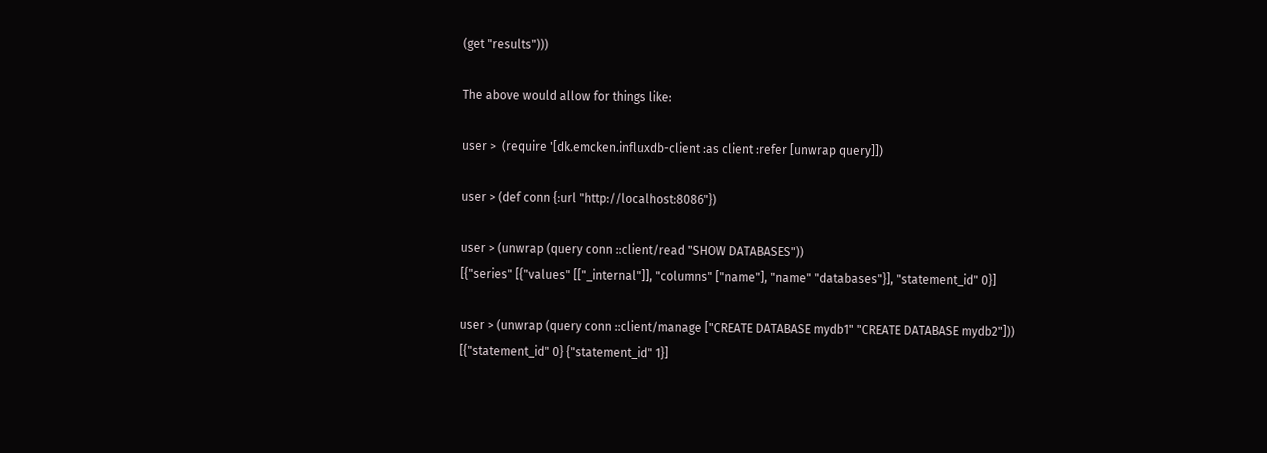(get "results")))

The above would allow for things like:

user >  (require '[dk.emcken.influxdb-client :as client :refer [unwrap query]])

user > (def conn {:url "http://localhost:8086"})

user > (unwrap (query conn ::client/read "SHOW DATABASES"))
[{"series" [{"values" [["_internal"]], "columns" ["name"], "name" "databases"}], "statement_id" 0}]

user > (unwrap (query conn ::client/manage ["CREATE DATABASE mydb1" "CREATE DATABASE mydb2"]))
[{"statement_id" 0} {"statement_id" 1}]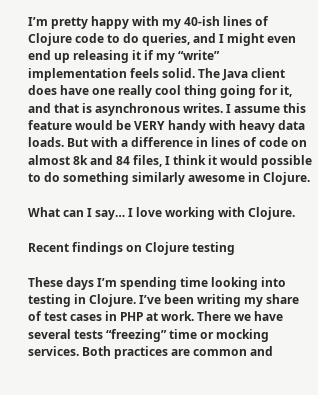I’m pretty happy with my 40-ish lines of Clojure code to do queries, and I might even end up releasing it if my “write” implementation feels solid. The Java client does have one really cool thing going for it, and that is asynchronous writes. I assume this feature would be VERY handy with heavy data loads. But with a difference in lines of code on almost 8k and 84 files, I think it would possible to do something similarly awesome in Clojure.

What can I say… I love working with Clojure.

Recent findings on Clojure testing

These days I’m spending time looking into testing in Clojure. I’ve been writing my share of test cases in PHP at work. There we have several tests “freezing” time or mocking services. Both practices are common and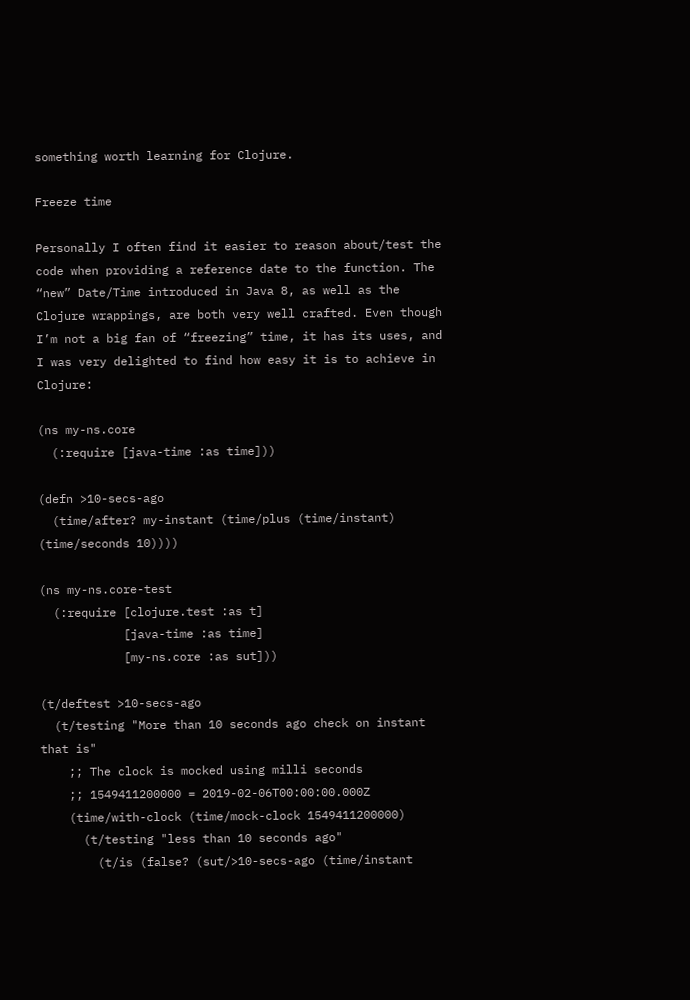something worth learning for Clojure.

Freeze time

Personally I often find it easier to reason about/test the code when providing a reference date to the function. The “new” Date/Time introduced in Java 8, as well as the Clojure wrappings, are both very well crafted. Even though I’m not a big fan of “freezing” time, it has its uses, and I was very delighted to find how easy it is to achieve in Clojure:

(ns my-ns.core
  (:require [java-time :as time]))

(defn >10-secs-ago
  (time/after? my-instant (time/plus (time/instant) (time/seconds 10))))

(ns my-ns.core-test
  (:require [clojure.test :as t]
            [java-time :as time]
            [my-ns.core :as sut]))

(t/deftest >10-secs-ago
  (t/testing "More than 10 seconds ago check on instant that is"
    ;; The clock is mocked using milli seconds
    ;; 1549411200000 = 2019-02-06T00:00:00.000Z
    (time/with-clock (time/mock-clock 1549411200000)
      (t/testing "less than 10 seconds ago"
        (t/is (false? (sut/>10-secs-ago (time/instant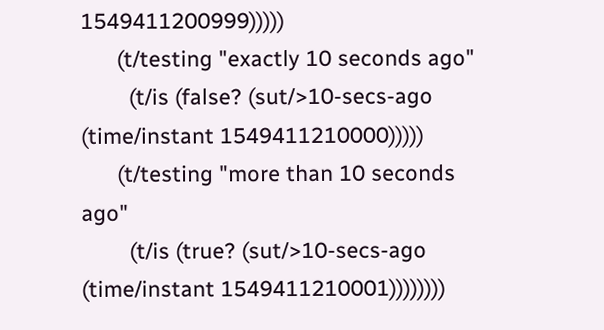1549411200999)))))
      (t/testing "exactly 10 seconds ago"
        (t/is (false? (sut/>10-secs-ago (time/instant 1549411210000)))))
      (t/testing "more than 10 seconds ago"
        (t/is (true? (sut/>10-secs-ago (time/instant 1549411210001))))))))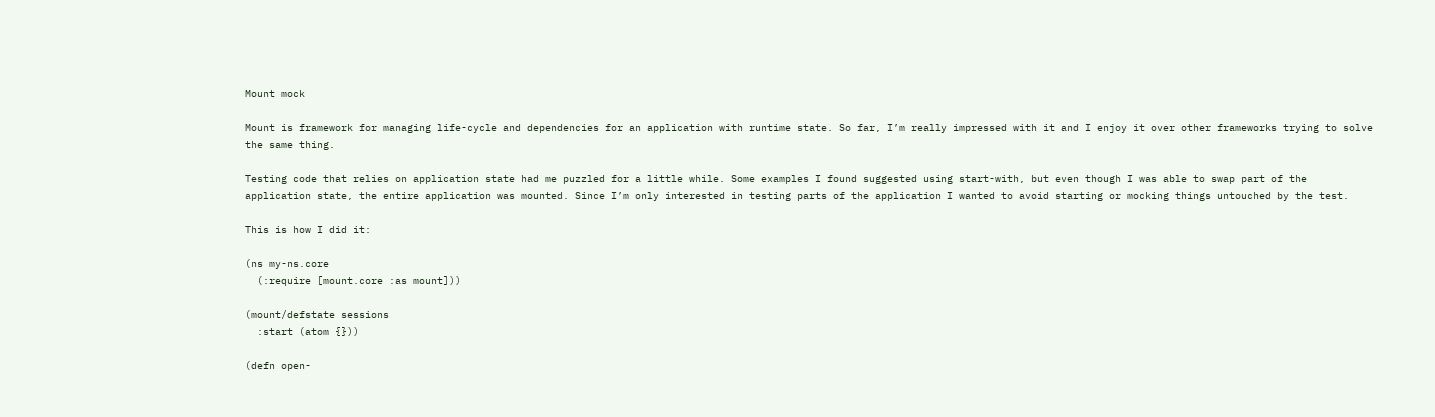Mount mock

Mount is framework for managing life-cycle and dependencies for an application with runtime state. So far, I’m really impressed with it and I enjoy it over other frameworks trying to solve the same thing.

Testing code that relies on application state had me puzzled for a little while. Some examples I found suggested using start-with, but even though I was able to swap part of the application state, the entire application was mounted. Since I’m only interested in testing parts of the application I wanted to avoid starting or mocking things untouched by the test.

This is how I did it:

(ns my-ns.core
  (:require [mount.core :as mount]))

(mount/defstate sessions
  :start (atom {}))

(defn open-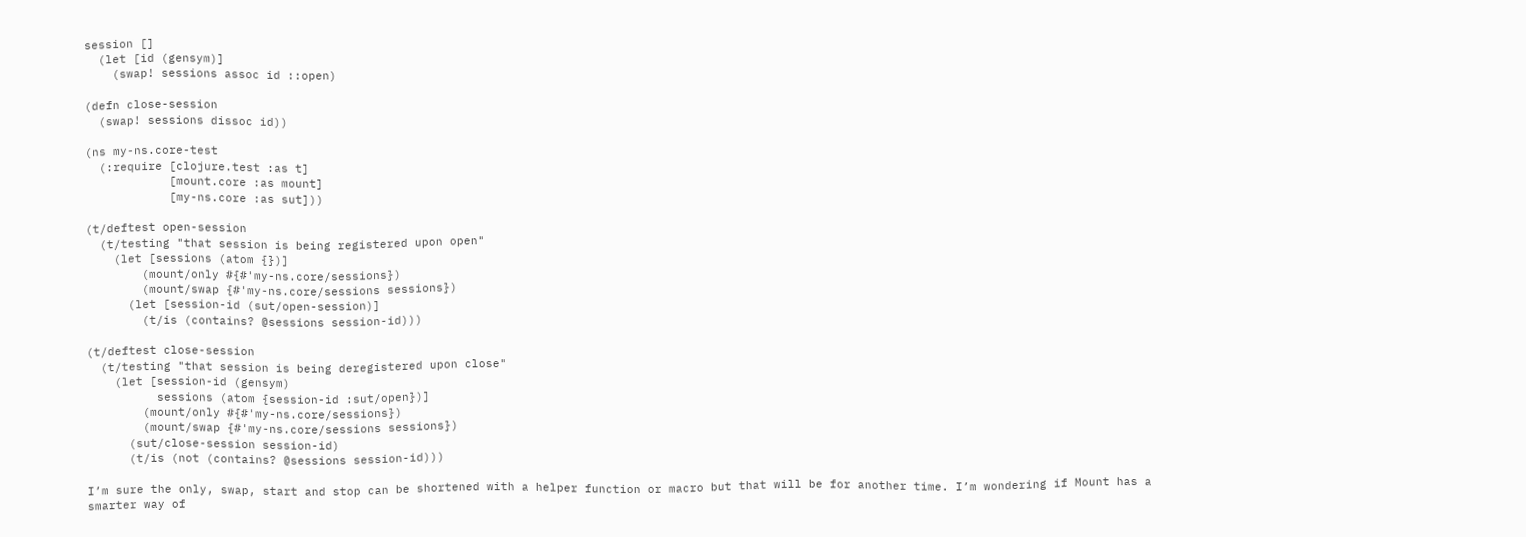session []
  (let [id (gensym)]
    (swap! sessions assoc id ::open)

(defn close-session
  (swap! sessions dissoc id))

(ns my-ns.core-test
  (:require [clojure.test :as t]
            [mount.core :as mount]
            [my-ns.core :as sut]))

(t/deftest open-session
  (t/testing "that session is being registered upon open"
    (let [sessions (atom {})]
        (mount/only #{#'my-ns.core/sessions})
        (mount/swap {#'my-ns.core/sessions sessions})
      (let [session-id (sut/open-session)]
        (t/is (contains? @sessions session-id)))

(t/deftest close-session
  (t/testing "that session is being deregistered upon close"
    (let [session-id (gensym)
          sessions (atom {session-id :sut/open})]
        (mount/only #{#'my-ns.core/sessions})
        (mount/swap {#'my-ns.core/sessions sessions})
      (sut/close-session session-id)
      (t/is (not (contains? @sessions session-id)))

I’m sure the only, swap, start and stop can be shortened with a helper function or macro but that will be for another time. I’m wondering if Mount has a smarter way of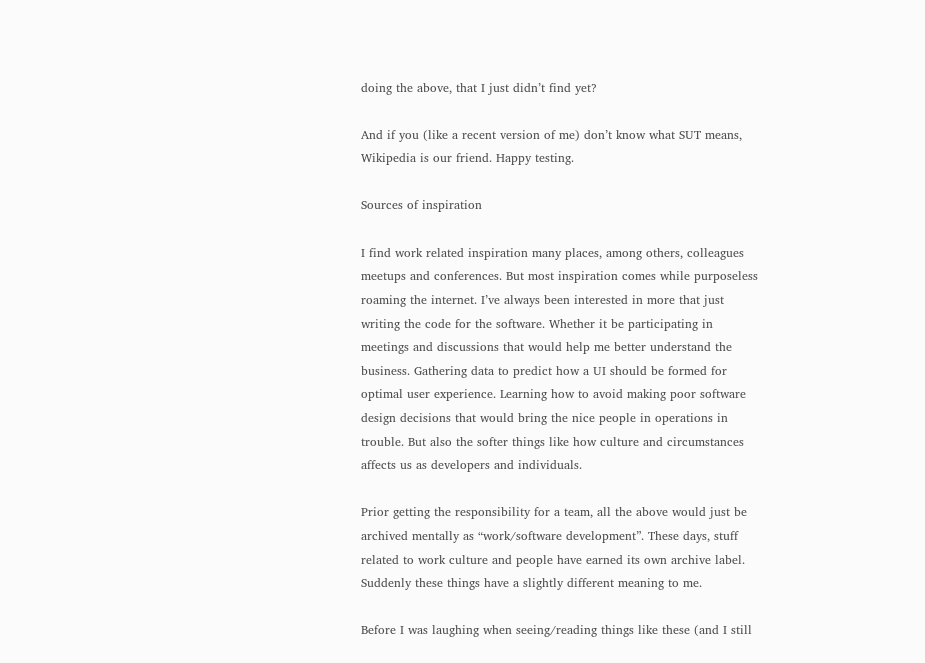doing the above, that I just didn’t find yet?

And if you (like a recent version of me) don’t know what SUT means, Wikipedia is our friend. Happy testing.

Sources of inspiration

I find work related inspiration many places, among others, colleagues meetups and conferences. But most inspiration comes while purposeless roaming the internet. I’ve always been interested in more that just writing the code for the software. Whether it be participating in meetings and discussions that would help me better understand the business. Gathering data to predict how a UI should be formed for optimal user experience. Learning how to avoid making poor software design decisions that would bring the nice people in operations in trouble. But also the softer things like how culture and circumstances affects us as developers and individuals.

Prior getting the responsibility for a team, all the above would just be archived mentally as “work/software development”. These days, stuff related to work culture and people have earned its own archive label. Suddenly these things have a slightly different meaning to me.

Before I was laughing when seeing/reading things like these (and I still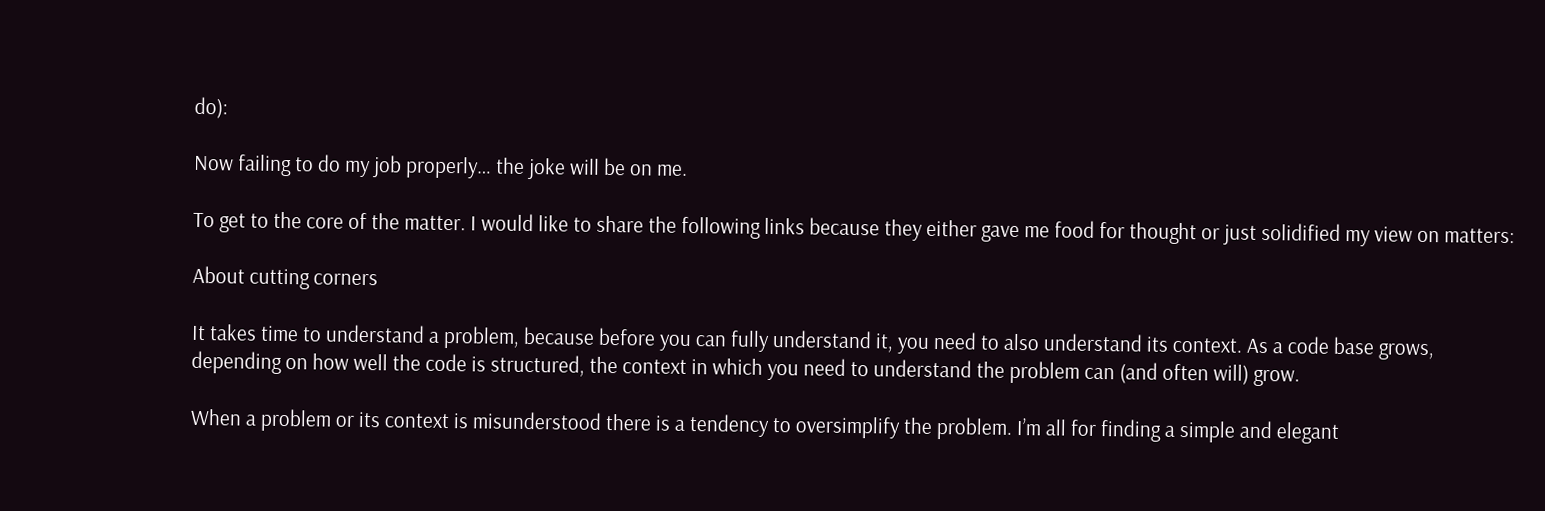do):

Now failing to do my job properly… the joke will be on me.

To get to the core of the matter. I would like to share the following links because they either gave me food for thought or just solidified my view on matters:

About cutting corners

It takes time to understand a problem, because before you can fully understand it, you need to also understand its context. As a code base grows, depending on how well the code is structured, the context in which you need to understand the problem can (and often will) grow.

When a problem or its context is misunderstood there is a tendency to oversimplify the problem. I’m all for finding a simple and elegant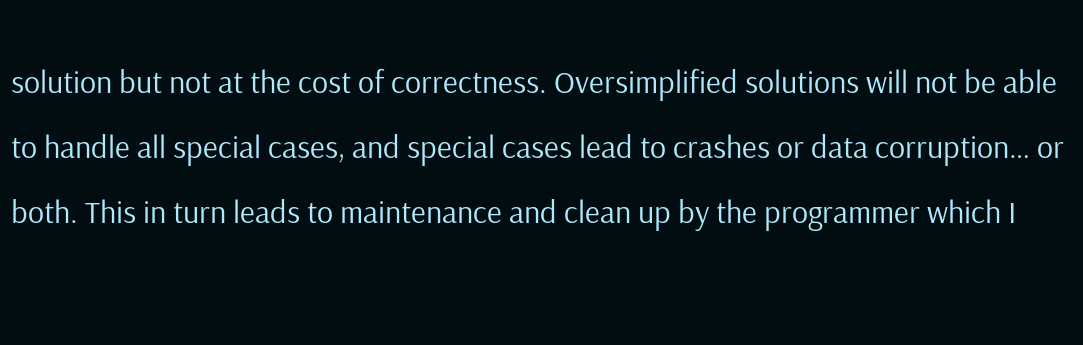solution but not at the cost of correctness. Oversimplified solutions will not be able to handle all special cases, and special cases lead to crashes or data corruption… or both. This in turn leads to maintenance and clean up by the programmer which I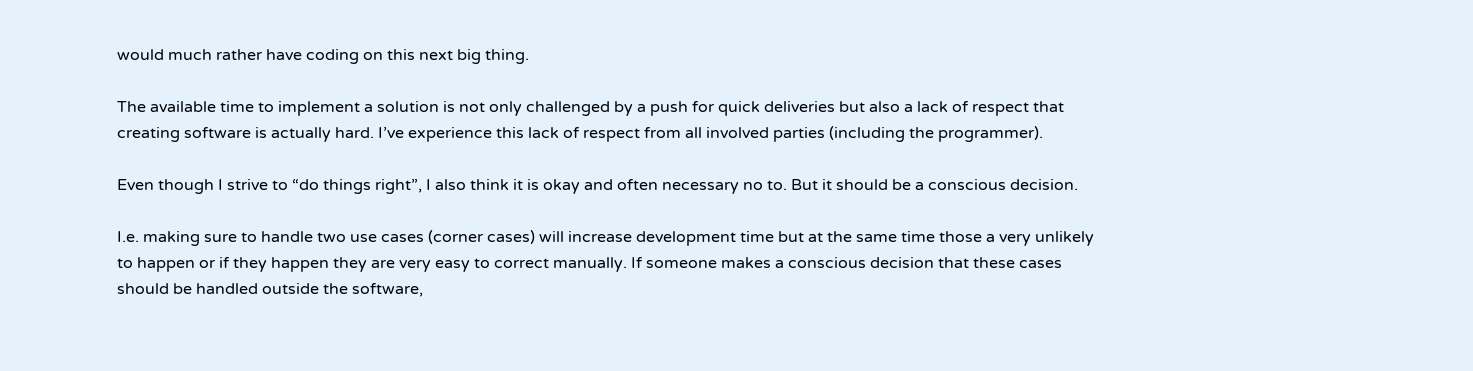would much rather have coding on this next big thing.

The available time to implement a solution is not only challenged by a push for quick deliveries but also a lack of respect that creating software is actually hard. I’ve experience this lack of respect from all involved parties (including the programmer).

Even though I strive to “do things right”, I also think it is okay and often necessary no to. But it should be a conscious decision.

I.e. making sure to handle two use cases (corner cases) will increase development time but at the same time those a very unlikely to happen or if they happen they are very easy to correct manually. If someone makes a conscious decision that these cases should be handled outside the software,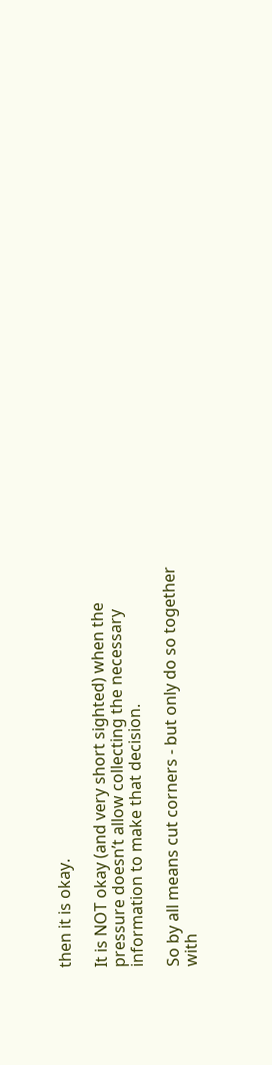then it is okay.

It is NOT okay (and very short sighted) when the pressure doesn’t allow collecting the necessary information to make that decision.

So by all means cut corners - but only do so together with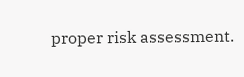proper risk assessment.